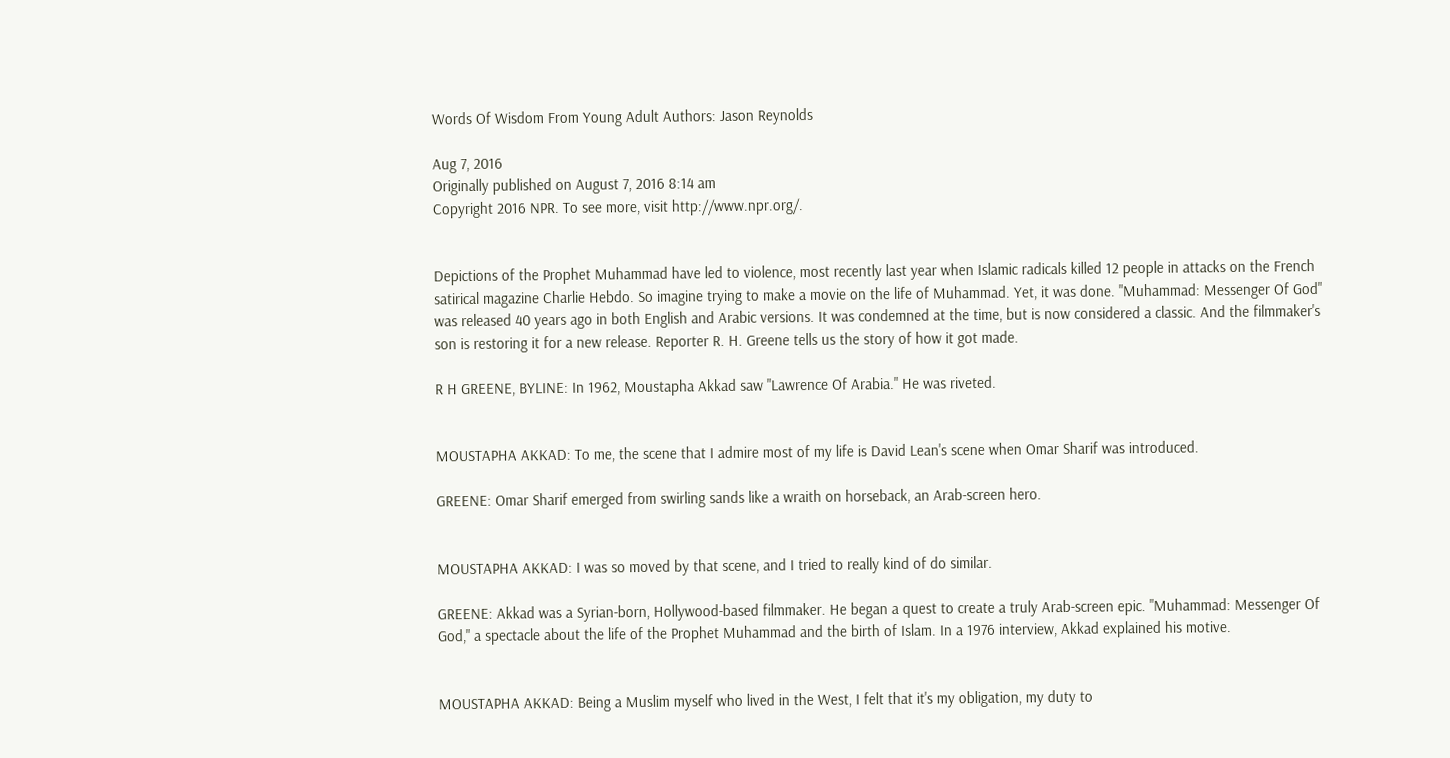Words Of Wisdom From Young Adult Authors: Jason Reynolds

Aug 7, 2016
Originally published on August 7, 2016 8:14 am
Copyright 2016 NPR. To see more, visit http://www.npr.org/.


Depictions of the Prophet Muhammad have led to violence, most recently last year when Islamic radicals killed 12 people in attacks on the French satirical magazine Charlie Hebdo. So imagine trying to make a movie on the life of Muhammad. Yet, it was done. "Muhammad: Messenger Of God" was released 40 years ago in both English and Arabic versions. It was condemned at the time, but is now considered a classic. And the filmmaker's son is restoring it for a new release. Reporter R. H. Greene tells us the story of how it got made.

R H GREENE, BYLINE: In 1962, Moustapha Akkad saw "Lawrence Of Arabia." He was riveted.


MOUSTAPHA AKKAD: To me, the scene that I admire most of my life is David Lean's scene when Omar Sharif was introduced.

GREENE: Omar Sharif emerged from swirling sands like a wraith on horseback, an Arab-screen hero.


MOUSTAPHA AKKAD: I was so moved by that scene, and I tried to really kind of do similar.

GREENE: Akkad was a Syrian-born, Hollywood-based filmmaker. He began a quest to create a truly Arab-screen epic. "Muhammad: Messenger Of God," a spectacle about the life of the Prophet Muhammad and the birth of Islam. In a 1976 interview, Akkad explained his motive.


MOUSTAPHA AKKAD: Being a Muslim myself who lived in the West, I felt that it's my obligation, my duty to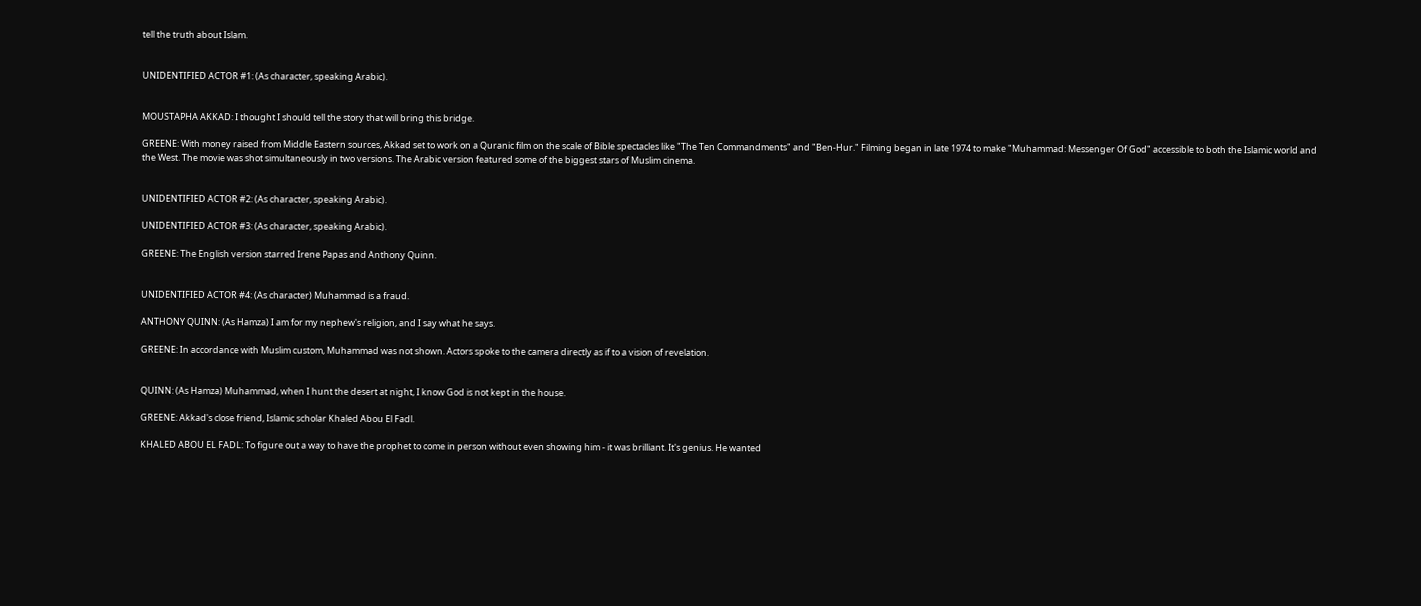tell the truth about Islam.


UNIDENTIFIED ACTOR #1: (As character, speaking Arabic).


MOUSTAPHA AKKAD: I thought I should tell the story that will bring this bridge.

GREENE: With money raised from Middle Eastern sources, Akkad set to work on a Quranic film on the scale of Bible spectacles like "The Ten Commandments" and "Ben-Hur." Filming began in late 1974 to make "Muhammad: Messenger Of God" accessible to both the Islamic world and the West. The movie was shot simultaneously in two versions. The Arabic version featured some of the biggest stars of Muslim cinema.


UNIDENTIFIED ACTOR #2: (As character, speaking Arabic).

UNIDENTIFIED ACTOR #3: (As character, speaking Arabic).

GREENE: The English version starred Irene Papas and Anthony Quinn.


UNIDENTIFIED ACTOR #4: (As character) Muhammad is a fraud.

ANTHONY QUINN: (As Hamza) I am for my nephew's religion, and I say what he says.

GREENE: In accordance with Muslim custom, Muhammad was not shown. Actors spoke to the camera directly as if to a vision of revelation.


QUINN: (As Hamza) Muhammad, when I hunt the desert at night, I know God is not kept in the house.

GREENE: Akkad's close friend, Islamic scholar Khaled Abou El Fadl.

KHALED ABOU EL FADL: To figure out a way to have the prophet to come in person without even showing him - it was brilliant. It's genius. He wanted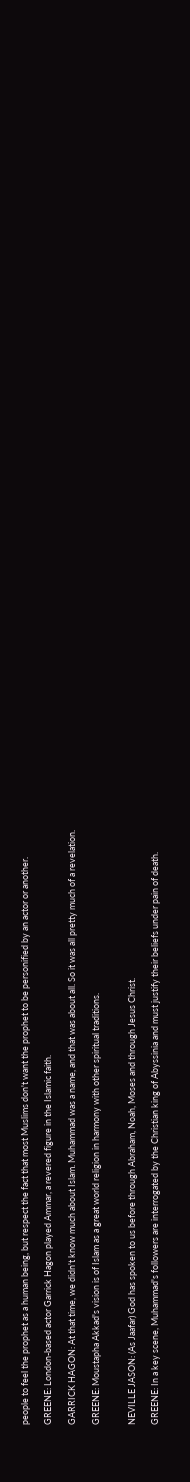people to feel the prophet as a human being, but respect the fact that most Muslims don't want the prophet to be personified by an actor or another.

GREENE: London-based actor Garrick Hagon played Ammar, a revered figure in the Islamic faith.

GARRICK HAGON: At that time, we didn't know much about Islam. Muhammad was a name, and that was about all. So it was all pretty much of a revelation.

GREENE: Moustapha Akkad's vision is of Islam as a great world religion in harmony with other spiritual traditions.


NEVILLE JASON: (As Jaafar) God has spoken to us before through Abraham, Noah, Moses and through Jesus Christ.

GREENE: In a key scene, Muhammad's followers are interrogated by the Christian king of Abyssinia and must justify their beliefs under pain of death.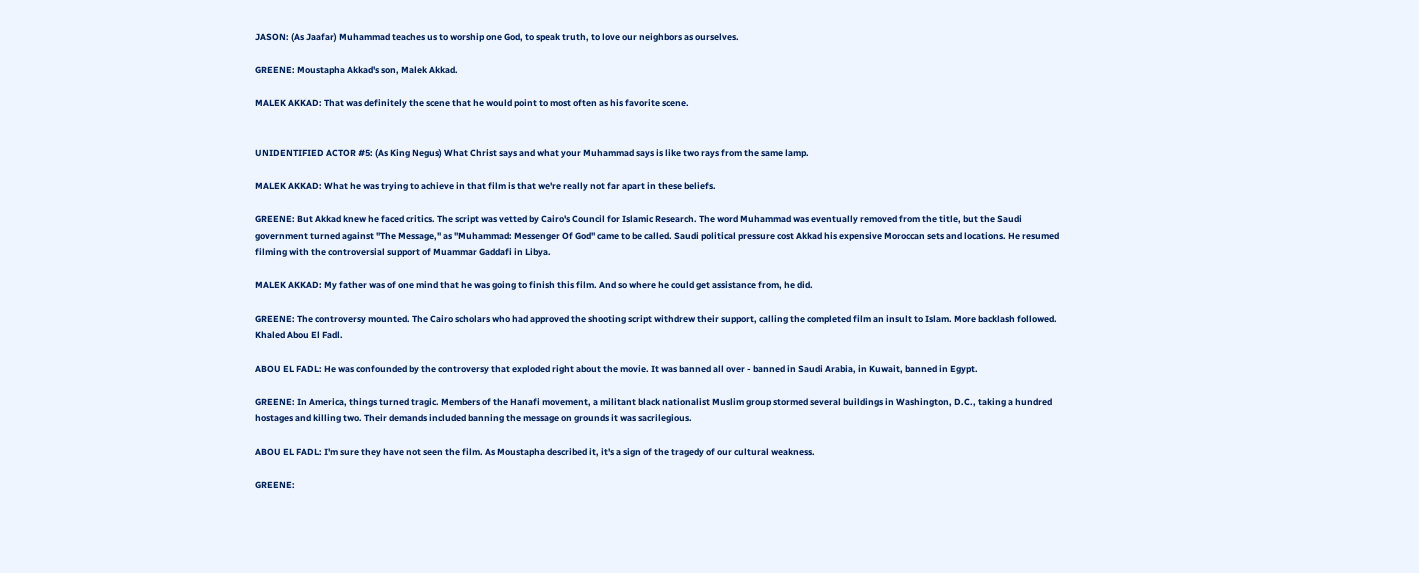JASON: (As Jaafar) Muhammad teaches us to worship one God, to speak truth, to love our neighbors as ourselves.

GREENE: Moustapha Akkad's son, Malek Akkad.

MALEK AKKAD: That was definitely the scene that he would point to most often as his favorite scene.


UNIDENTIFIED ACTOR #5: (As King Negus) What Christ says and what your Muhammad says is like two rays from the same lamp.

MALEK AKKAD: What he was trying to achieve in that film is that we're really not far apart in these beliefs.

GREENE: But Akkad knew he faced critics. The script was vetted by Cairo's Council for Islamic Research. The word Muhammad was eventually removed from the title, but the Saudi government turned against "The Message," as "Muhammad: Messenger Of God" came to be called. Saudi political pressure cost Akkad his expensive Moroccan sets and locations. He resumed filming with the controversial support of Muammar Gaddafi in Libya.

MALEK AKKAD: My father was of one mind that he was going to finish this film. And so where he could get assistance from, he did.

GREENE: The controversy mounted. The Cairo scholars who had approved the shooting script withdrew their support, calling the completed film an insult to Islam. More backlash followed. Khaled Abou El Fadl.

ABOU EL FADL: He was confounded by the controversy that exploded right about the movie. It was banned all over - banned in Saudi Arabia, in Kuwait, banned in Egypt.

GREENE: In America, things turned tragic. Members of the Hanafi movement, a militant black nationalist Muslim group stormed several buildings in Washington, D.C., taking a hundred hostages and killing two. Their demands included banning the message on grounds it was sacrilegious.

ABOU EL FADL: I'm sure they have not seen the film. As Moustapha described it, it's a sign of the tragedy of our cultural weakness.

GREENE: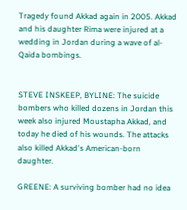Tragedy found Akkad again in 2005. Akkad and his daughter Rima were injured at a wedding in Jordan during a wave of al-Qaida bombings.


STEVE INSKEEP, BYLINE: The suicide bombers who killed dozens in Jordan this week also injured Moustapha Akkad, and today he died of his wounds. The attacks also killed Akkad's American-born daughter.

GREENE: A surviving bomber had no idea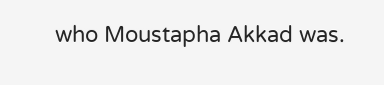who Moustapha Akkad was.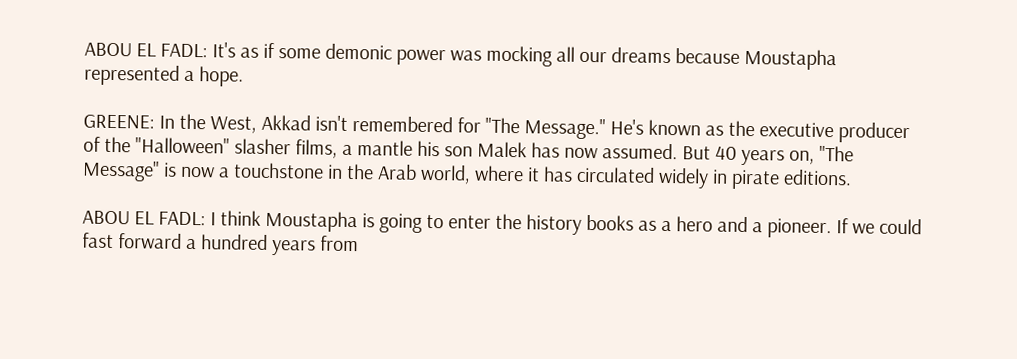ABOU EL FADL: It's as if some demonic power was mocking all our dreams because Moustapha represented a hope.

GREENE: In the West, Akkad isn't remembered for "The Message." He's known as the executive producer of the "Halloween" slasher films, a mantle his son Malek has now assumed. But 40 years on, "The Message" is now a touchstone in the Arab world, where it has circulated widely in pirate editions.

ABOU EL FADL: I think Moustapha is going to enter the history books as a hero and a pioneer. If we could fast forward a hundred years from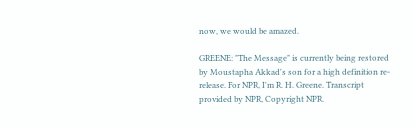now, we would be amazed.

GREENE: "The Message" is currently being restored by Moustapha Akkad's son for a high definition re-release. For NPR, I'm R. H. Greene. Transcript provided by NPR, Copyright NPR.